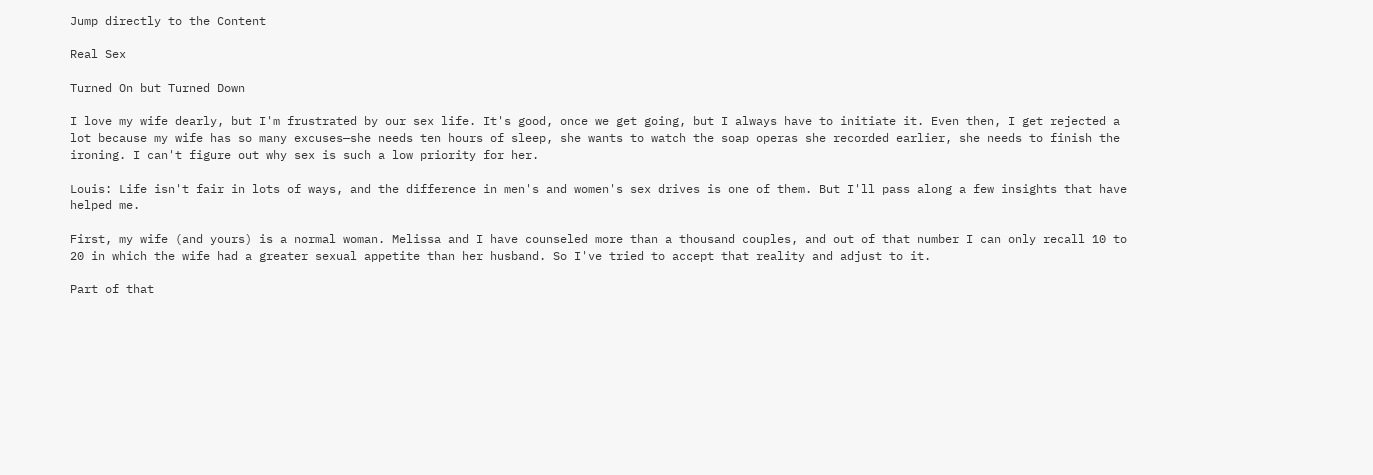Jump directly to the Content

Real Sex

Turned On but Turned Down

I love my wife dearly, but I'm frustrated by our sex life. It's good, once we get going, but I always have to initiate it. Even then, I get rejected a lot because my wife has so many excuses—she needs ten hours of sleep, she wants to watch the soap operas she recorded earlier, she needs to finish the ironing. I can't figure out why sex is such a low priority for her.

Louis: Life isn't fair in lots of ways, and the difference in men's and women's sex drives is one of them. But I'll pass along a few insights that have helped me.

First, my wife (and yours) is a normal woman. Melissa and I have counseled more than a thousand couples, and out of that number I can only recall 10 to 20 in which the wife had a greater sexual appetite than her husband. So I've tried to accept that reality and adjust to it.

Part of that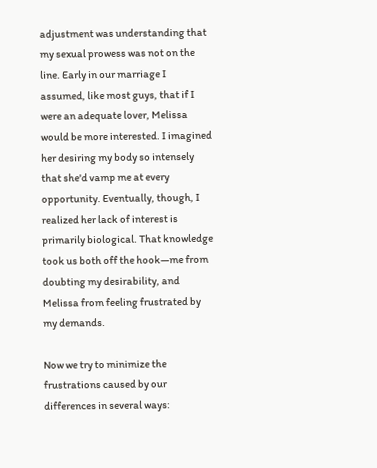adjustment was understanding that my sexual prowess was not on the line. Early in our marriage I assumed, like most guys, that if I were an adequate lover, Melissa would be more interested. I imagined her desiring my body so intensely that she'd vamp me at every opportunity. Eventually, though, I realized her lack of interest is primarily biological. That knowledge took us both off the hook—me from doubting my desirability, and Melissa from feeling frustrated by my demands.

Now we try to minimize the frustrations caused by our differences in several ways: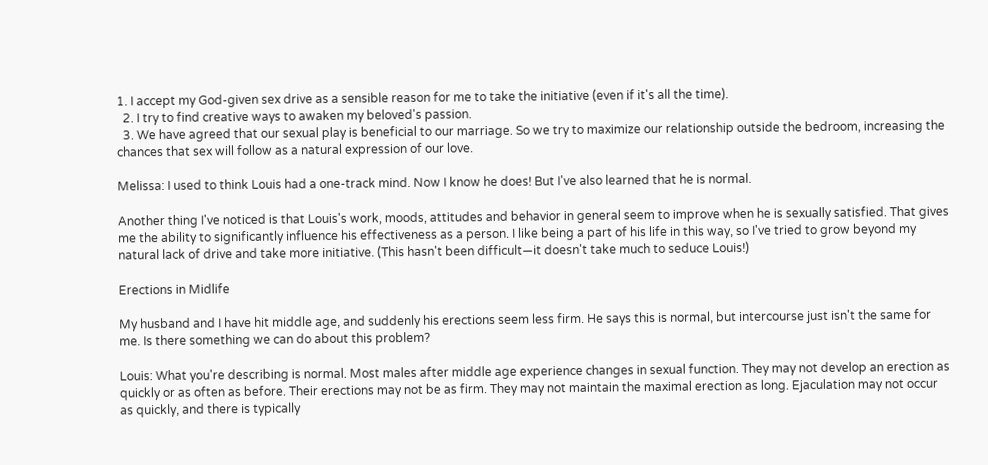1. I accept my God-given sex drive as a sensible reason for me to take the initiative (even if it's all the time).
  2. I try to find creative ways to awaken my beloved's passion.
  3. We have agreed that our sexual play is beneficial to our marriage. So we try to maximize our relationship outside the bedroom, increasing the chances that sex will follow as a natural expression of our love.

Melissa: I used to think Louis had a one-track mind. Now I know he does! But I've also learned that he is normal.

Another thing I've noticed is that Louis's work, moods, attitudes and behavior in general seem to improve when he is sexually satisfied. That gives me the ability to significantly influence his effectiveness as a person. I like being a part of his life in this way, so I've tried to grow beyond my natural lack of drive and take more initiative. (This hasn't been difficult—it doesn't take much to seduce Louis!)

Erections in Midlife

My husband and I have hit middle age, and suddenly his erections seem less firm. He says this is normal, but intercourse just isn't the same for me. Is there something we can do about this problem?

Louis: What you're describing is normal. Most males after middle age experience changes in sexual function. They may not develop an erection as quickly or as often as before. Their erections may not be as firm. They may not maintain the maximal erection as long. Ejaculation may not occur as quickly, and there is typically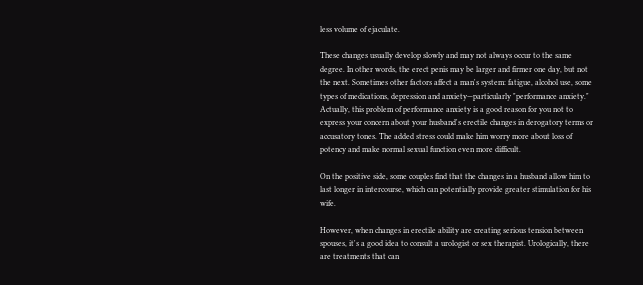less volume of ejaculate.

These changes usually develop slowly and may not always occur to the same degree. In other words, the erect penis may be larger and firmer one day, but not the next. Sometimes other factors affect a man's system: fatigue, alcohol use, some types of medications, depression and anxiety—particularly "performance anxiety." Actually, this problem of performance anxiety is a good reason for you not to express your concern about your husband's erectile changes in derogatory terms or accusatory tones. The added stress could make him worry more about loss of potency and make normal sexual function even more difficult.

On the positive side, some couples find that the changes in a husband allow him to last longer in intercourse, which can potentially provide greater stimulation for his wife.

However, when changes in erectile ability are creating serious tension between spouses, it's a good idea to consult a urologist or sex therapist. Urologically, there are treatments that can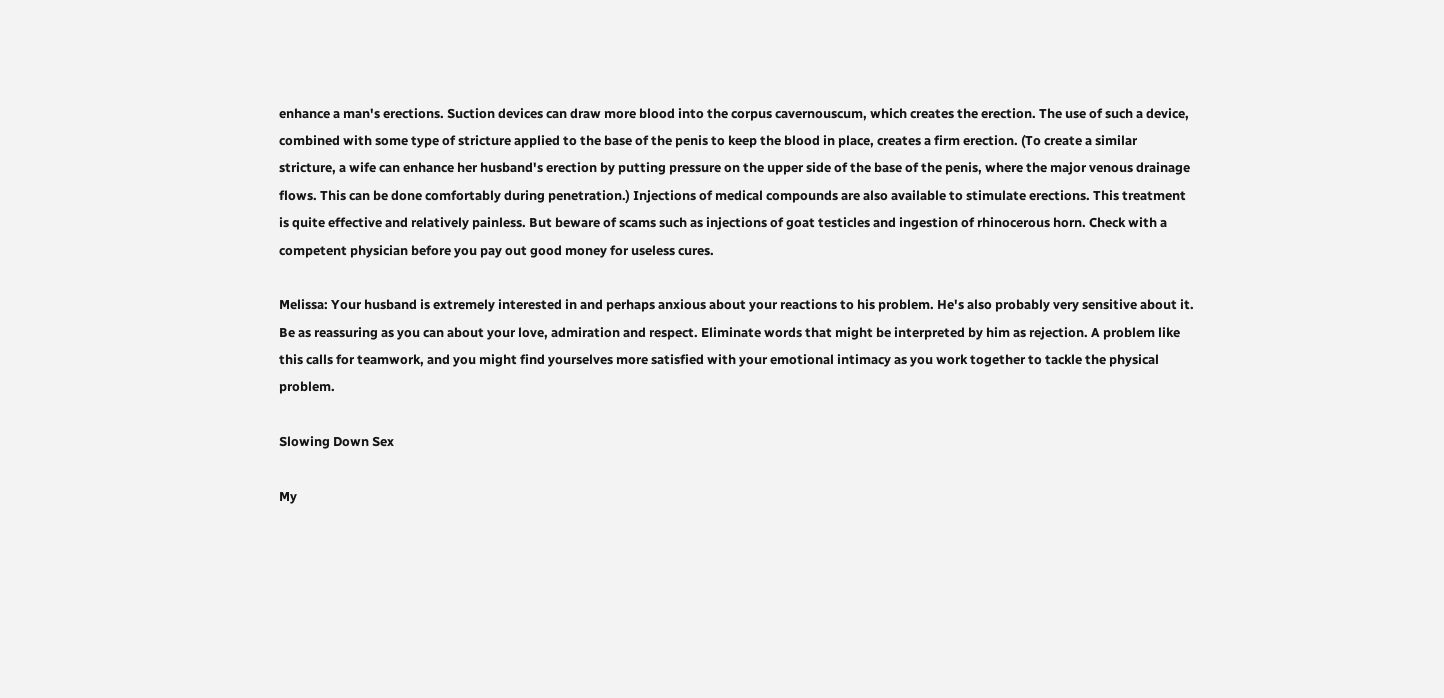enhance a man's erections. Suction devices can draw more blood into the corpus cavernouscum, which creates the erection. The use of such a device, combined with some type of stricture applied to the base of the penis to keep the blood in place, creates a firm erection. (To create a similar stricture, a wife can enhance her husband's erection by putting pressure on the upper side of the base of the penis, where the major venous drainage flows. This can be done comfortably during penetration.) Injections of medical compounds are also available to stimulate erections. This treatment is quite effective and relatively painless. But beware of scams such as injections of goat testicles and ingestion of rhinocerous horn. Check with a competent physician before you pay out good money for useless cures.

Melissa: Your husband is extremely interested in and perhaps anxious about your reactions to his problem. He's also probably very sensitive about it. Be as reassuring as you can about your love, admiration and respect. Eliminate words that might be interpreted by him as rejection. A problem like this calls for teamwork, and you might find yourselves more satisfied with your emotional intimacy as you work together to tackle the physical problem.

Slowing Down Sex

My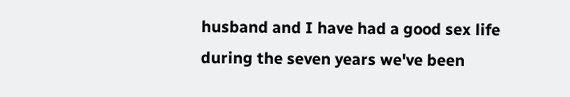husband and I have had a good sex life during the seven years we've been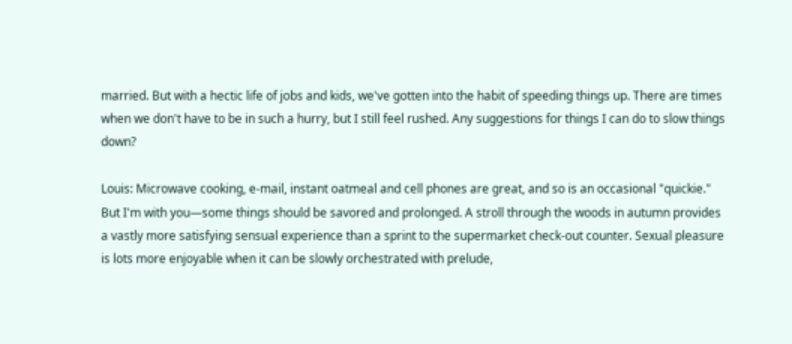married. But with a hectic life of jobs and kids, we've gotten into the habit of speeding things up. There are times when we don't have to be in such a hurry, but I still feel rushed. Any suggestions for things I can do to slow things down?

Louis: Microwave cooking, e-mail, instant oatmeal and cell phones are great, and so is an occasional "quickie." But I'm with you—some things should be savored and prolonged. A stroll through the woods in autumn provides a vastly more satisfying sensual experience than a sprint to the supermarket check-out counter. Sexual pleasure is lots more enjoyable when it can be slowly orchestrated with prelude,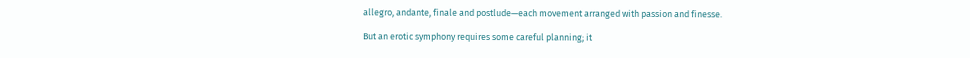allegro, andante, finale and postlude—each movement arranged with passion and finesse.

But an erotic symphony requires some careful planning; it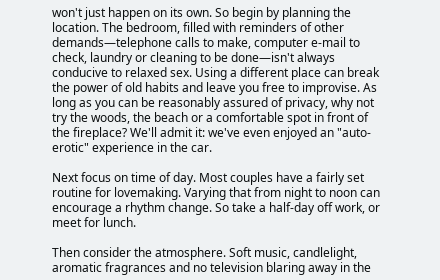won't just happen on its own. So begin by planning the location. The bedroom, filled with reminders of other demands—telephone calls to make, computer e-mail to check, laundry or cleaning to be done—isn't always conducive to relaxed sex. Using a different place can break the power of old habits and leave you free to improvise. As long as you can be reasonably assured of privacy, why not try the woods, the beach or a comfortable spot in front of the fireplace? We'll admit it: we've even enjoyed an "auto-erotic" experience in the car.

Next focus on time of day. Most couples have a fairly set routine for lovemaking. Varying that from night to noon can encourage a rhythm change. So take a half-day off work, or meet for lunch.

Then consider the atmosphere. Soft music, candlelight, aromatic fragrances and no television blaring away in the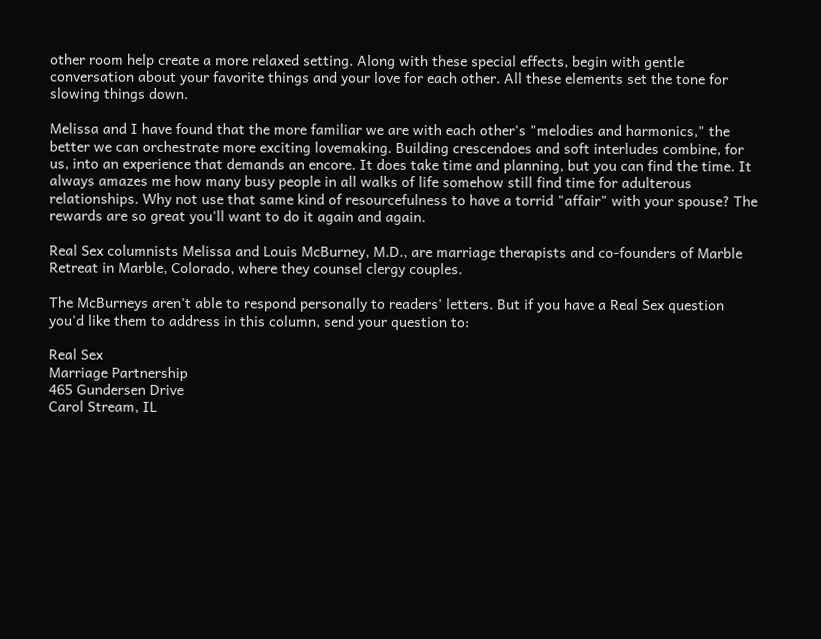other room help create a more relaxed setting. Along with these special effects, begin with gentle conversation about your favorite things and your love for each other. All these elements set the tone for slowing things down.

Melissa and I have found that the more familiar we are with each other's "melodies and harmonics," the better we can orchestrate more exciting lovemaking. Building crescendoes and soft interludes combine, for us, into an experience that demands an encore. It does take time and planning, but you can find the time. It always amazes me how many busy people in all walks of life somehow still find time for adulterous relationships. Why not use that same kind of resourcefulness to have a torrid "affair" with your spouse? The rewards are so great you'll want to do it again and again.

Real Sex columnists Melissa and Louis McBurney, M.D., are marriage therapists and co-founders of Marble Retreat in Marble, Colorado, where they counsel clergy couples.

The McBurneys aren't able to respond personally to readers' letters. But if you have a Real Sex question you'd like them to address in this column, send your question to:

Real Sex
Marriage Partnership
465 Gundersen Drive
Carol Stream, IL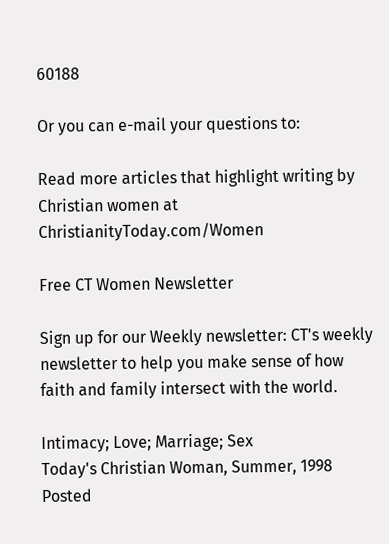60188

Or you can e-mail your questions to:

Read more articles that highlight writing by Christian women at ChristianityToday.com/Women

Free CT Women Newsletter

Sign up for our Weekly newsletter: CT's weekly newsletter to help you make sense of how faith and family intersect with the world.

Intimacy; Love; Marriage; Sex
Today's Christian Woman, Summer, 1998
Posted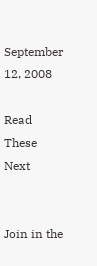September 12, 2008

Read These Next


Join in the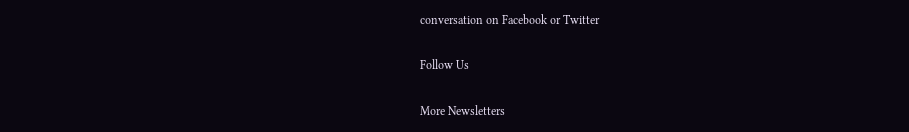conversation on Facebook or Twitter

Follow Us

More Newsletters